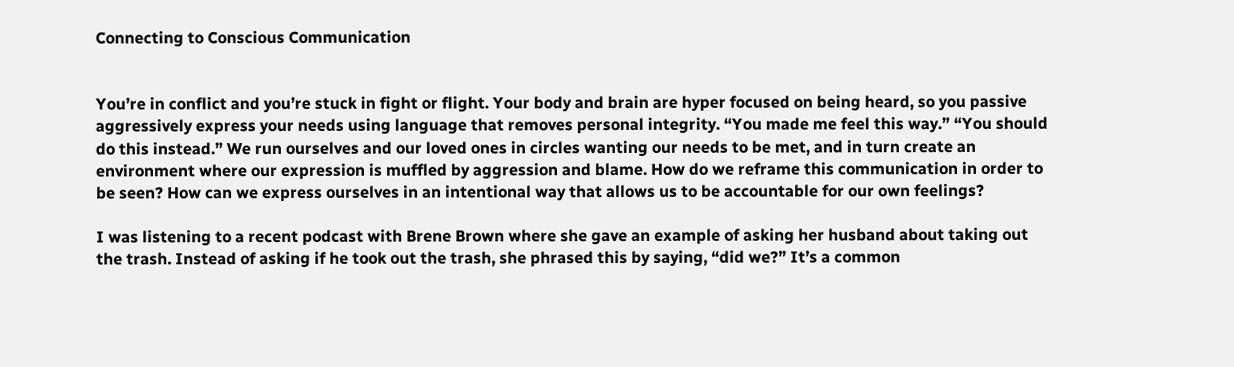Connecting to Conscious Communication


You’re in conflict and you’re stuck in fight or flight. Your body and brain are hyper focused on being heard, so you passive aggressively express your needs using language that removes personal integrity. “You made me feel this way.” “You should do this instead.” We run ourselves and our loved ones in circles wanting our needs to be met, and in turn create an environment where our expression is muffled by aggression and blame. How do we reframe this communication in order to be seen? How can we express ourselves in an intentional way that allows us to be accountable for our own feelings?

I was listening to a recent podcast with Brene Brown where she gave an example of asking her husband about taking out the trash. Instead of asking if he took out the trash, she phrased this by saying, “did we?” It’s a common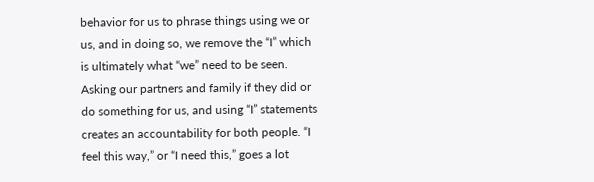behavior for us to phrase things using we or us, and in doing so, we remove the “I” which is ultimately what “we” need to be seen. Asking our partners and family if they did or do something for us, and using “I” statements creates an accountability for both people. “I feel this way,” or “I need this,” goes a lot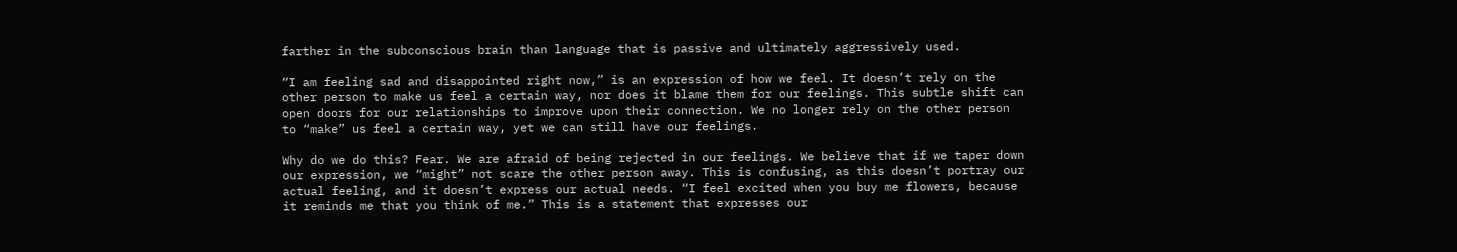farther in the subconscious brain than language that is passive and ultimately aggressively used.

“I am feeling sad and disappointed right now,” is an expression of how we feel. It doesn’t rely on the other person to make us feel a certain way, nor does it blame them for our feelings. This subtle shift can open doors for our relationships to improve upon their connection. We no longer rely on the other person to “make” us feel a certain way, yet we can still have our feelings.

Why do we do this? Fear. We are afraid of being rejected in our feelings. We believe that if we taper down our expression, we “might” not scare the other person away. This is confusing, as this doesn’t portray our actual feeling, and it doesn’t express our actual needs. “I feel excited when you buy me flowers, because it reminds me that you think of me.” This is a statement that expresses our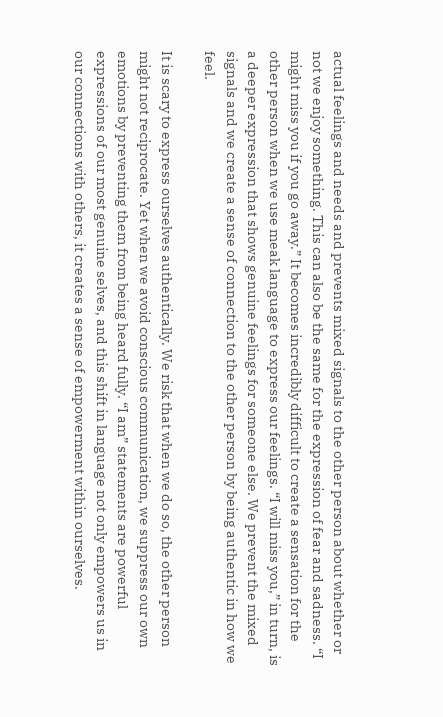actual feelings and needs and prevents mixed signals to the other person about whether or not we enjoy something. This can also be the same for the expression of fear and sadness. “I might miss you if you go away.” It becomes incredibly difficult to create a sensation for the other person when we use meak language to express our feelings. “I will miss you,” in turn, is a deeper expression that shows genuine feelings for someone else. We prevent the mixed signals and we create a sense of connection to the other person by being authentic in how we feel.

It is scary to express ourselves authentically. We risk that when we do so, the other person might not reciprocate. Yet when we avoid conscious communication, we suppress our own emotions by preventing them from being heard fully. “I am” statements are powerful expressions of our most genuine selves, and this shift in language not only empowers us in our connections with others, it creates a sense of empowerment within ourselves.